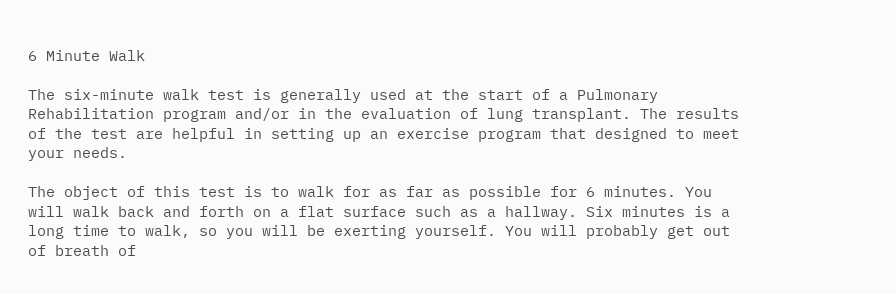6 Minute Walk

The six-minute walk test is generally used at the start of a Pulmonary Rehabilitation program and/or in the evaluation of lung transplant. The results of the test are helpful in setting up an exercise program that designed to meet your needs.

The object of this test is to walk for as far as possible for 6 minutes. You will walk back and forth on a flat surface such as a hallway. Six minutes is a long time to walk, so you will be exerting yourself. You will probably get out of breath of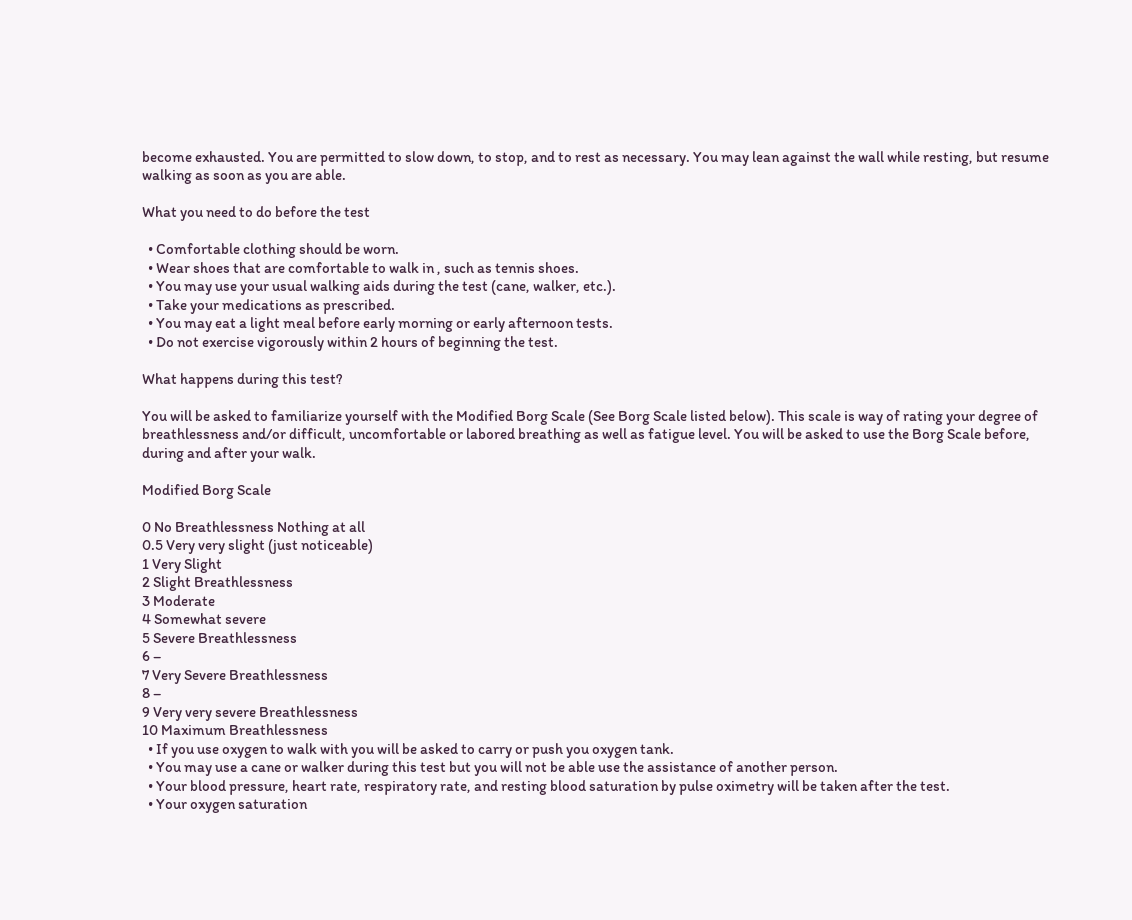become exhausted. You are permitted to slow down, to stop, and to rest as necessary. You may lean against the wall while resting, but resume walking as soon as you are able.

What you need to do before the test

  • Comfortable clothing should be worn.
  • Wear shoes that are comfortable to walk in , such as tennis shoes.
  • You may use your usual walking aids during the test (cane, walker, etc.).
  • Take your medications as prescribed.
  • You may eat a light meal before early morning or early afternoon tests.
  • Do not exercise vigorously within 2 hours of beginning the test.

What happens during this test?

You will be asked to familiarize yourself with the Modified Borg Scale (See Borg Scale listed below). This scale is way of rating your degree of breathlessness and/or difficult, uncomfortable or labored breathing as well as fatigue level. You will be asked to use the Borg Scale before, during and after your walk.

Modified Borg Scale

0 No Breathlessness Nothing at all
0.5 Very very slight (just noticeable)
1 Very Slight
2 Slight Breathlessness
3 Moderate
4 Somewhat severe
5 Severe Breathlessness
6 –
7 Very Severe Breathlessness
8 –
9 Very very severe Breathlessness
10 Maximum Breathlessness
  • If you use oxygen to walk with you will be asked to carry or push you oxygen tank.
  • You may use a cane or walker during this test but you will not be able use the assistance of another person.
  • Your blood pressure, heart rate, respiratory rate, and resting blood saturation by pulse oximetry will be taken after the test.
  • Your oxygen saturation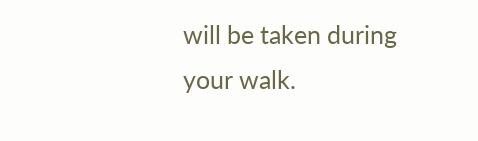will be taken during your walk.